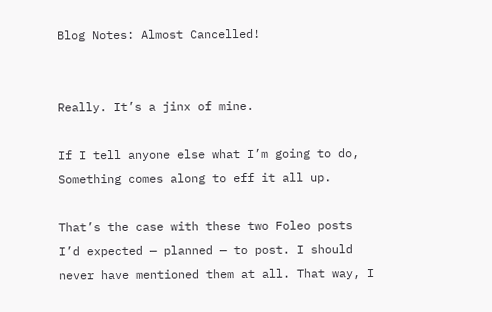Blog Notes: Almost Cancelled!


Really. It’s a jinx of mine.

If I tell anyone else what I’m going to do, Something comes along to eff it all up.

That’s the case with these two Foleo posts I’d expected — planned — to post. I should never have mentioned them at all. That way, I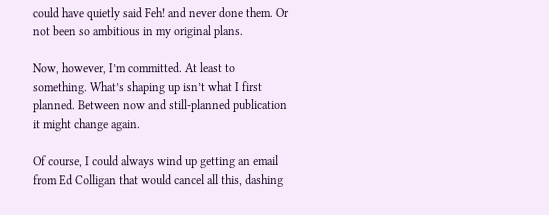could have quietly said Feh! and never done them. Or not been so ambitious in my original plans.

Now, however, I’m committed. At least to something. What’s shaping up isn’t what I first planned. Between now and still-planned publication it might change again.

Of course, I could always wind up getting an email from Ed Colligan that would cancel all this, dashing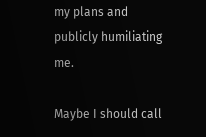my plans and publicly humiliating me.

Maybe I should call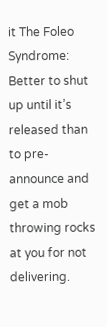it The Foleo Syndrome: Better to shut up until it’s released than to pre-announce and get a mob throwing rocks at you for not delivering.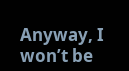Anyway, I won’t be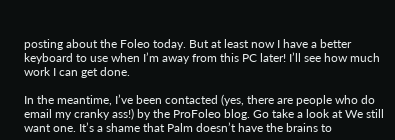posting about the Foleo today. But at least now I have a better keyboard to use when I’m away from this PC later! I’ll see how much work I can get done.

In the meantime, I’ve been contacted (yes, there are people who do email my cranky ass!) by the ProFoleo blog. Go take a look at We still want one. It’s a shame that Palm doesn’t have the brains to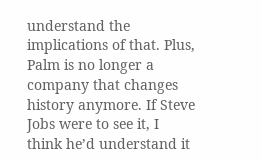understand the implications of that. Plus, Palm is no longer a company that changes history anymore. If Steve Jobs were to see it, I think he’d understand it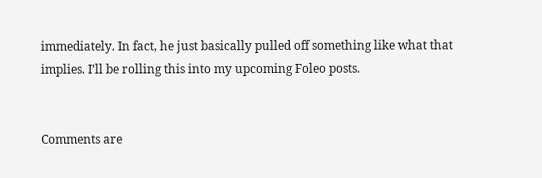immediately. In fact, he just basically pulled off something like what that implies. I’ll be rolling this into my upcoming Foleo posts.


Comments are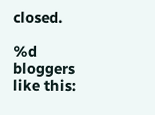closed.

%d bloggers like this: